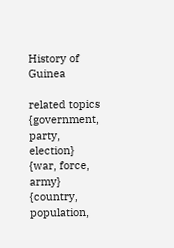History of Guinea

related topics
{government, party, election}
{war, force, army}
{country, population,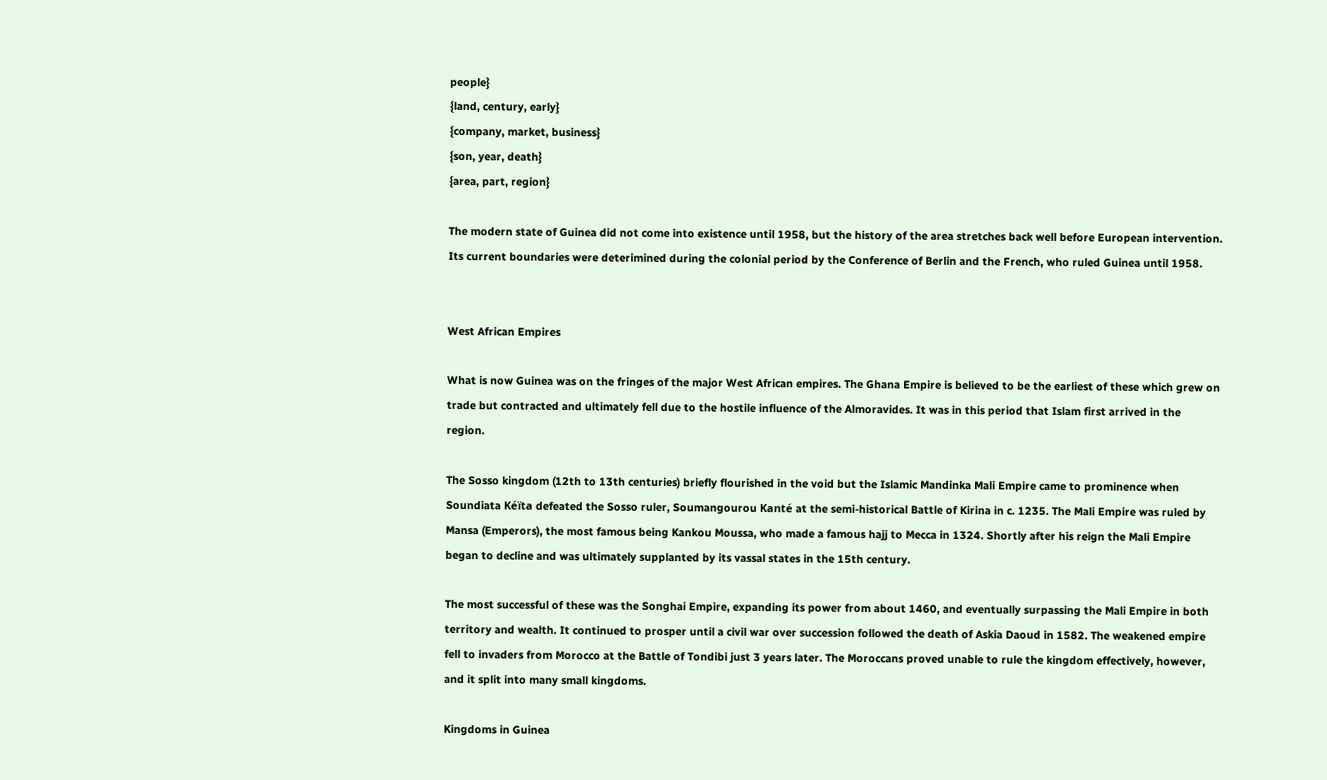people}
{land, century, early}
{company, market, business}
{son, year, death}
{area, part, region}

The modern state of Guinea did not come into existence until 1958, but the history of the area stretches back well before European intervention. Its current boundaries were deterimined during the colonial period by the Conference of Berlin and the French, who ruled Guinea until 1958.


West African Empires

What is now Guinea was on the fringes of the major West African empires. The Ghana Empire is believed to be the earliest of these which grew on trade but contracted and ultimately fell due to the hostile influence of the Almoravides. It was in this period that Islam first arrived in the region.

The Sosso kingdom (12th to 13th centuries) briefly flourished in the void but the Islamic Mandinka Mali Empire came to prominence when Soundiata Kéïta defeated the Sosso ruler, Soumangourou Kanté at the semi-historical Battle of Kirina in c. 1235. The Mali Empire was ruled by Mansa (Emperors), the most famous being Kankou Moussa, who made a famous hajj to Mecca in 1324. Shortly after his reign the Mali Empire began to decline and was ultimately supplanted by its vassal states in the 15th century.

The most successful of these was the Songhai Empire, expanding its power from about 1460, and eventually surpassing the Mali Empire in both territory and wealth. It continued to prosper until a civil war over succession followed the death of Askia Daoud in 1582. The weakened empire fell to invaders from Morocco at the Battle of Tondibi just 3 years later. The Moroccans proved unable to rule the kingdom effectively, however, and it split into many small kingdoms.

Kingdoms in Guinea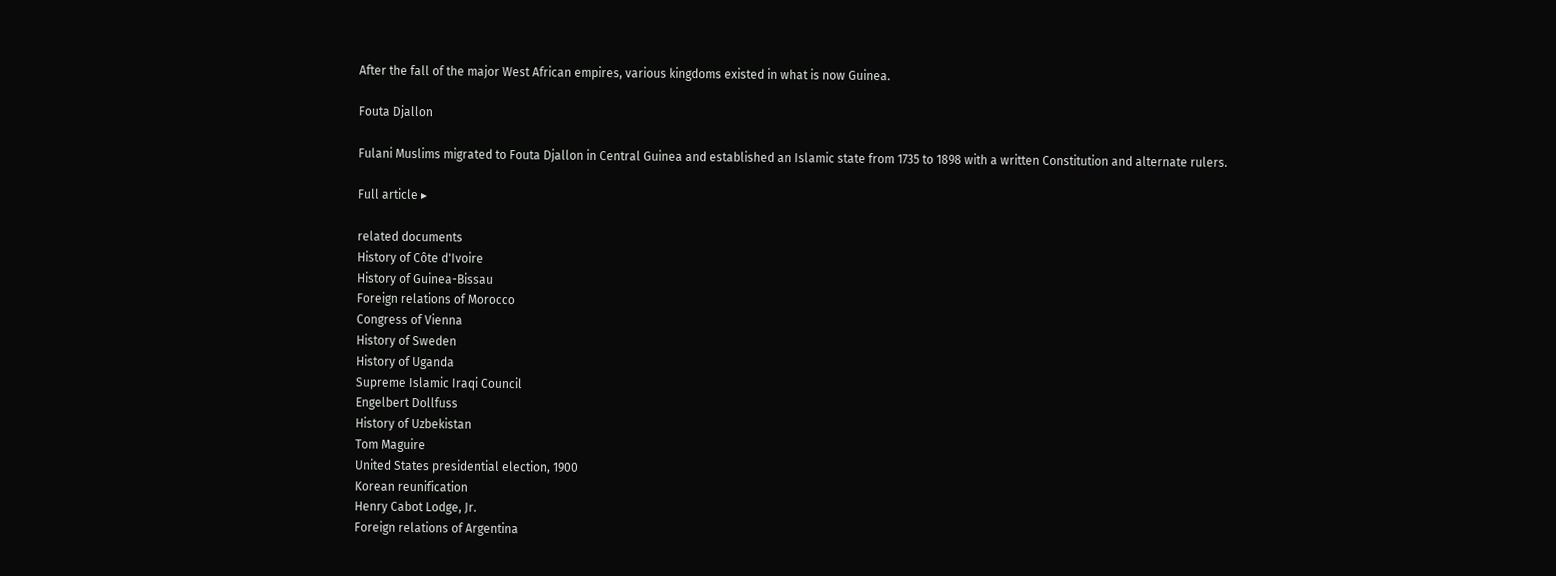After the fall of the major West African empires, various kingdoms existed in what is now Guinea.

Fouta Djallon

Fulani Muslims migrated to Fouta Djallon in Central Guinea and established an Islamic state from 1735 to 1898 with a written Constitution and alternate rulers.

Full article ▸

related documents
History of Côte d'Ivoire
History of Guinea-Bissau
Foreign relations of Morocco
Congress of Vienna
History of Sweden
History of Uganda
Supreme Islamic Iraqi Council
Engelbert Dollfuss
History of Uzbekistan
Tom Maguire
United States presidential election, 1900
Korean reunification
Henry Cabot Lodge, Jr.
Foreign relations of Argentina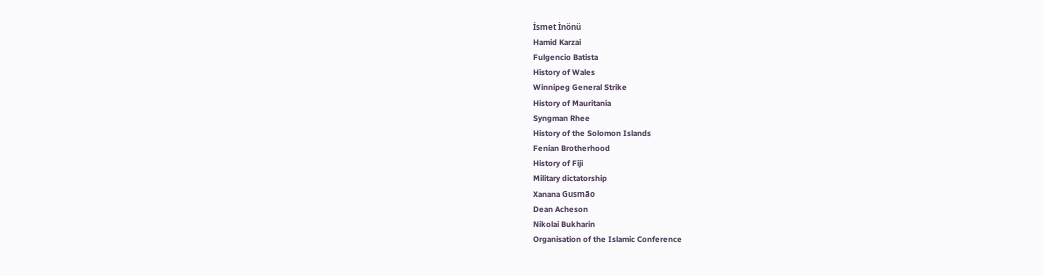İsmet İnönü
Hamid Karzai
Fulgencio Batista
History of Wales
Winnipeg General Strike
History of Mauritania
Syngman Rhee
History of the Solomon Islands
Fenian Brotherhood
History of Fiji
Military dictatorship
Xanana Gusmão
Dean Acheson
Nikolai Bukharin
Organisation of the Islamic Conference